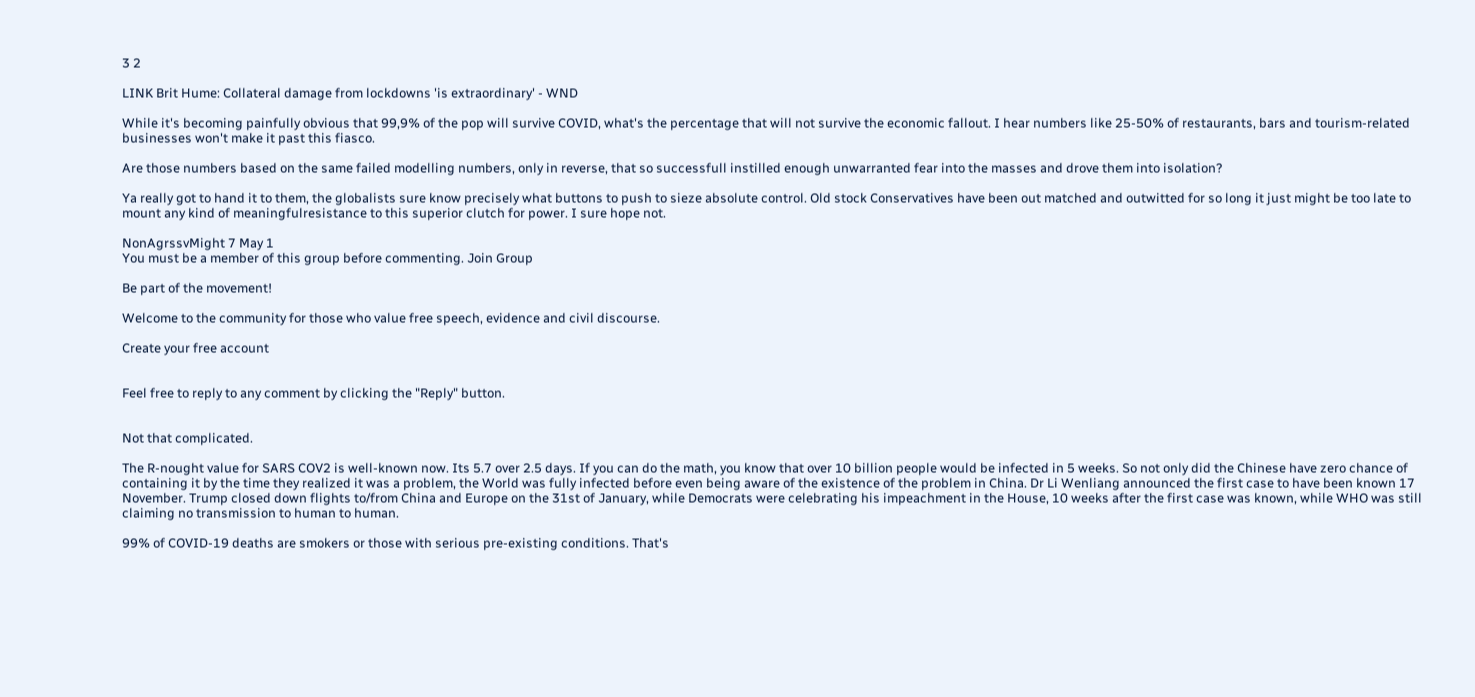3 2

LINK Brit Hume: Collateral damage from lockdowns 'is extraordinary' - WND

While it's becoming painfully obvious that 99,9% of the pop will survive COVID, what's the percentage that will not survive the economic fallout. I hear numbers like 25-50% of restaurants, bars and tourism-related businesses won't make it past this fiasco.

Are those numbers based on the same failed modelling numbers, only in reverse, that so successfull instilled enough unwarranted fear into the masses and drove them into isolation?

Ya really got to hand it to them, the globalists sure know precisely what buttons to push to sieze absolute control. Old stock Conservatives have been out matched and outwitted for so long it just might be too late to mount any kind of meaningfulresistance to this superior clutch for power. I sure hope not.

NonAgrssvMight 7 May 1
You must be a member of this group before commenting. Join Group

Be part of the movement!

Welcome to the community for those who value free speech, evidence and civil discourse.

Create your free account


Feel free to reply to any comment by clicking the "Reply" button.


Not that complicated.

The R-nought value for SARS COV2 is well-known now. Its 5.7 over 2.5 days. If you can do the math, you know that over 10 billion people would be infected in 5 weeks. So not only did the Chinese have zero chance of containing it by the time they realized it was a problem, the World was fully infected before even being aware of the existence of the problem in China. Dr Li Wenliang announced the first case to have been known 17 November. Trump closed down flights to/from China and Europe on the 31st of January, while Democrats were celebrating his impeachment in the House, 10 weeks after the first case was known, while WHO was still claiming no transmission to human to human.

99% of COVID-19 deaths are smokers or those with serious pre-existing conditions. That's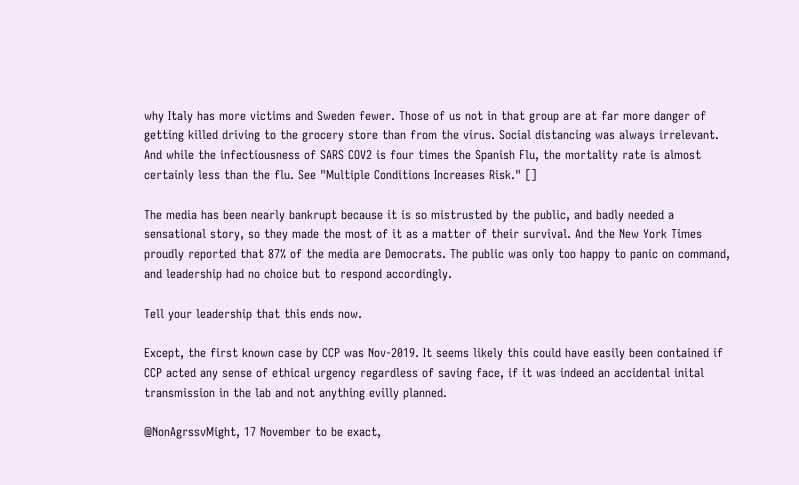why Italy has more victims and Sweden fewer. Those of us not in that group are at far more danger of getting killed driving to the grocery store than from the virus. Social distancing was always irrelevant. And while the infectiousness of SARS COV2 is four times the Spanish Flu, the mortality rate is almost certainly less than the flu. See "Multiple Conditions Increases Risk." []

The media has been nearly bankrupt because it is so mistrusted by the public, and badly needed a sensational story, so they made the most of it as a matter of their survival. And the New York Times proudly reported that 87% of the media are Democrats. The public was only too happy to panic on command, and leadership had no choice but to respond accordingly.

Tell your leadership that this ends now.

Except, the first known case by CCP was Nov-2019. It seems likely this could have easily been contained if CCP acted any sense of ethical urgency regardless of saving face, if it was indeed an accidental inital transmission in the lab and not anything evilly planned.

@NonAgrssvMight, 17 November to be exact,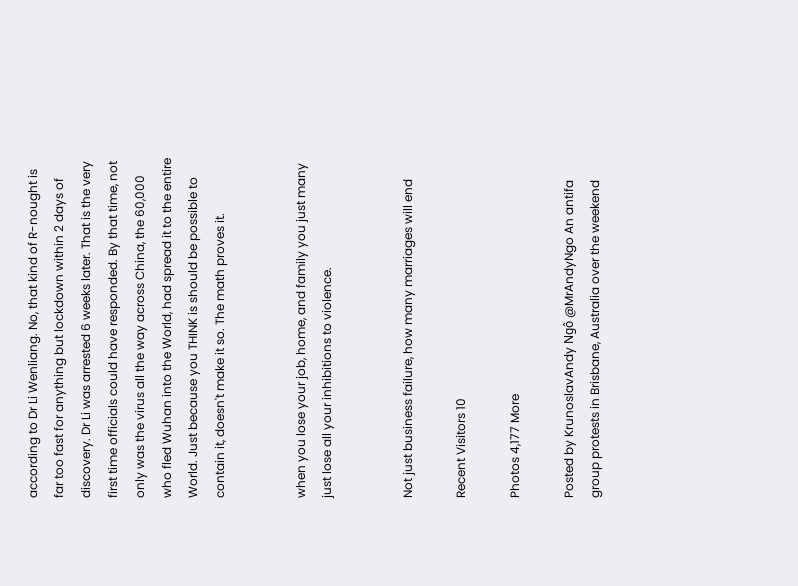according to Dr Li Wenliang. No, that kind of R-nought is far too fast for anything but lockdown within 2 days of discovery. Dr Li was arrested 6 weeks later. That is the very first time officials could have responded. By that time, not only was the virus all the way across China, the 60,000 who fled Wuhan into the World, had spread it to the entire World. Just because you THINK is should be possible to contain it, doesn't make it so. The math proves it.


when you lose your job, home, and family you just many just lose all your inhibitions to violence.


Not just business failure, how many marriages will end

Recent Visitors 10

Photos 4,177 More

Posted by KrunoslavAndy Ngô @MrAndyNgo An antifa group protests in Brisbane, Australia over the weekend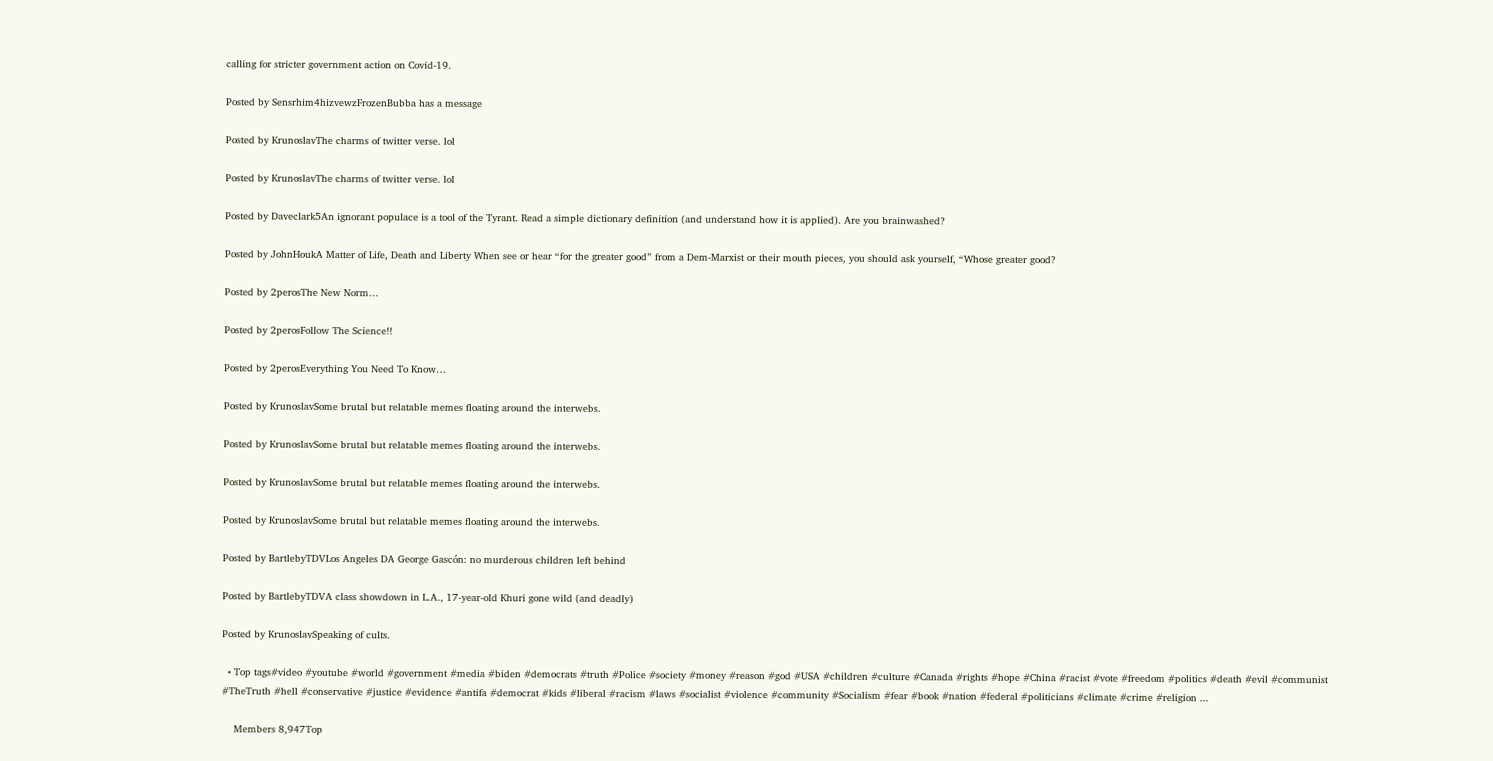calling for stricter government action on Covid-19.

Posted by Sensrhim4hizvewzFrozenBubba has a message

Posted by KrunoslavThe charms of twitter verse. lol

Posted by KrunoslavThe charms of twitter verse. lol

Posted by Daveclark5An ignorant populace is a tool of the Tyrant. Read a simple dictionary definition (and understand how it is applied). Are you brainwashed?

Posted by JohnHoukA Matter of Life, Death and Liberty When see or hear “for the greater good” from a Dem-Marxist or their mouth pieces, you should ask yourself, “Whose greater good?

Posted by 2perosThe New Norm…

Posted by 2perosFollow The Science!!

Posted by 2perosEverything You Need To Know…

Posted by KrunoslavSome brutal but relatable memes floating around the interwebs.

Posted by KrunoslavSome brutal but relatable memes floating around the interwebs.

Posted by KrunoslavSome brutal but relatable memes floating around the interwebs.

Posted by KrunoslavSome brutal but relatable memes floating around the interwebs.

Posted by BartlebyTDVLos Angeles DA George Gascón: no murderous children left behind

Posted by BartlebyTDVA class showdown in L.A., 17-year-old Khuri gone wild (and deadly)

Posted by KrunoslavSpeaking of cults.

  • Top tags#video #youtube #world #government #media #biden #democrats #truth #Police #society #money #reason #god #USA #children #culture #Canada #rights #hope #China #racist #vote #freedom #politics #death #evil #communist #TheTruth #hell #conservative #justice #evidence #antifa #democrat #kids #liberal #racism #laws #socialist #violence #community #Socialism #fear #book #nation #federal #politicians #climate #crime #religion ...

    Members 8,947Top